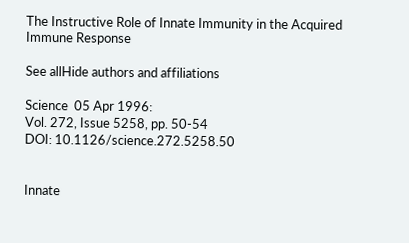The Instructive Role of Innate Immunity in the Acquired Immune Response

See allHide authors and affiliations

Science  05 Apr 1996:
Vol. 272, Issue 5258, pp. 50-54
DOI: 10.1126/science.272.5258.50


Innate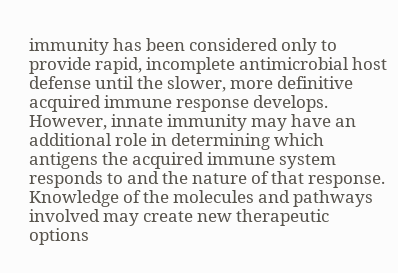immunity has been considered only to provide rapid, incomplete antimicrobial host defense until the slower, more definitive acquired immune response develops. However, innate immunity may have an additional role in determining which antigens the acquired immune system responds to and the nature of that response. Knowledge of the molecules and pathways involved may create new therapeutic options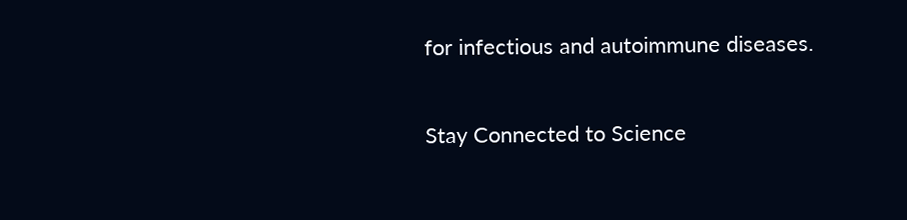for infectious and autoimmune diseases.

Stay Connected to Science